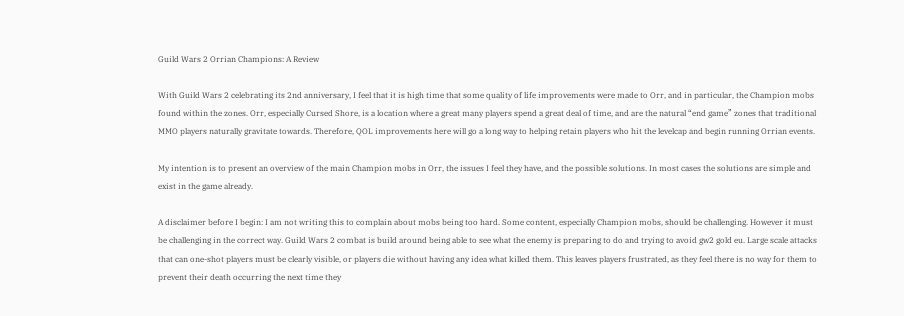Guild Wars 2 Orrian Champions: A Review

With Guild Wars 2 celebrating its 2nd anniversary, I feel that it is high time that some quality of life improvements were made to Orr, and in particular, the Champion mobs found within the zones. Orr, especially Cursed Shore, is a location where a great many players spend a great deal of time, and are the natural “end game” zones that traditional MMO players naturally gravitate towards. Therefore, QOL improvements here will go a long way to helping retain players who hit the levelcap and begin running Orrian events.

My intention is to present an overview of the main Champion mobs in Orr, the issues I feel they have, and the possible solutions. In most cases the solutions are simple and exist in the game already.

A disclaimer before I begin: I am not writing this to complain about mobs being too hard. Some content, especially Champion mobs, should be challenging. However it must be challenging in the correct way. Guild Wars 2 combat is build around being able to see what the enemy is preparing to do and trying to avoid gw2 gold eu. Large scale attacks that can one-shot players must be clearly visible, or players die without having any idea what killed them. This leaves players frustrated, as they feel there is no way for them to prevent their death occurring the next time they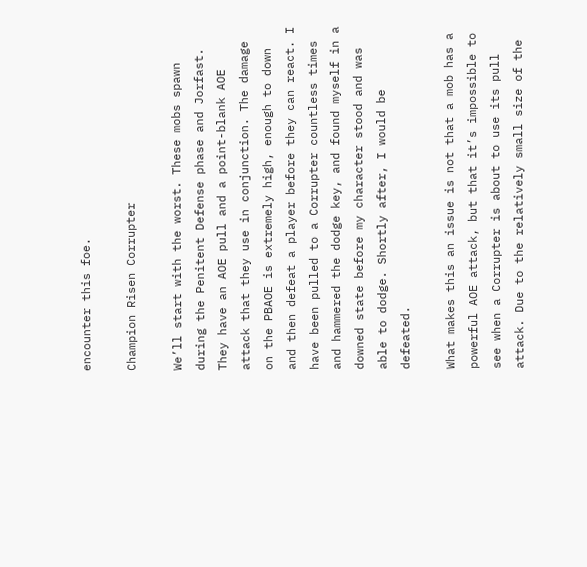encounter this foe.

Champion Risen Corrupter

We’ll start with the worst. These mobs spawn during the Penitent Defense phase and Jorfast. They have an AOE pull and a point-blank AOE attack that they use in conjunction. The damage on the PBAOE is extremely high, enough to down and then defeat a player before they can react. I have been pulled to a Corrupter countless times and hammered the dodge key, and found myself in a downed state before my character stood and was able to dodge. Shortly after, I would be defeated.

What makes this an issue is not that a mob has a powerful AOE attack, but that it’s impossible to see when a Corrupter is about to use its pull attack. Due to the relatively small size of the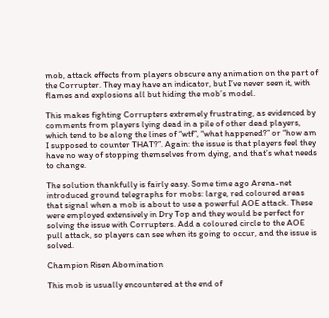mob, attack effects from players obscure any animation on the part of the Corrupter. They may have an indicator, but I’ve never seen it, with flames and explosions all but hiding the mob’s model.

This makes fighting Corrupters extremely frustrating, as evidenced by comments from players lying dead in a pile of other dead players, which tend to be along the lines of “wtf”, “what happened?” or “how am I supposed to counter THAT?”. Again: the issue is that players feel they have no way of stopping themselves from dying, and that’s what needs to change.

The solution thankfully is fairly easy. Some time ago Arena-net introduced ground telegraphs for mobs: large, red coloured areas that signal when a mob is about to use a powerful AOE attack. These were employed extensively in Dry Top and they would be perfect for solving the issue with Corrupters. Add a coloured circle to the AOE pull attack, so players can see when its going to occur, and the issue is solved.

Champion Risen Abomination

This mob is usually encountered at the end of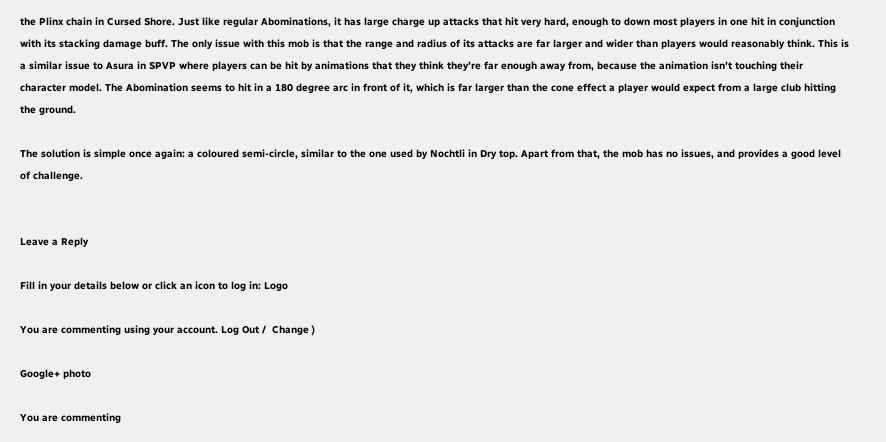the Plinx chain in Cursed Shore. Just like regular Abominations, it has large charge up attacks that hit very hard, enough to down most players in one hit in conjunction with its stacking damage buff. The only issue with this mob is that the range and radius of its attacks are far larger and wider than players would reasonably think. This is a similar issue to Asura in SPVP where players can be hit by animations that they think they’re far enough away from, because the animation isn’t touching their character model. The Abomination seems to hit in a 180 degree arc in front of it, which is far larger than the cone effect a player would expect from a large club hitting the ground.

The solution is simple once again: a coloured semi-circle, similar to the one used by Nochtli in Dry top. Apart from that, the mob has no issues, and provides a good level of challenge.


Leave a Reply

Fill in your details below or click an icon to log in: Logo

You are commenting using your account. Log Out /  Change )

Google+ photo

You are commenting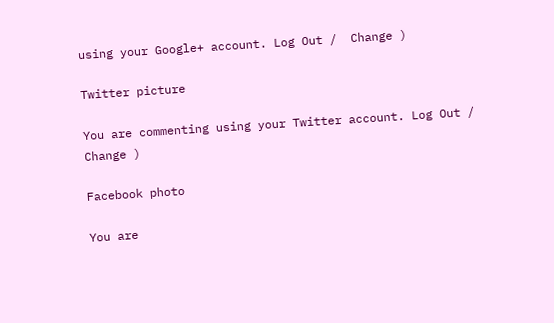using your Google+ account. Log Out /  Change )

Twitter picture

You are commenting using your Twitter account. Log Out /  Change )

Facebook photo

You are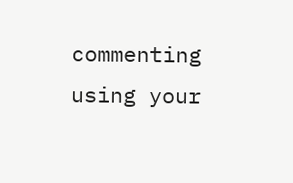commenting using your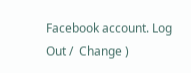Facebook account. Log Out /  Change )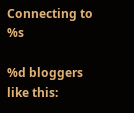Connecting to %s

%d bloggers like this: